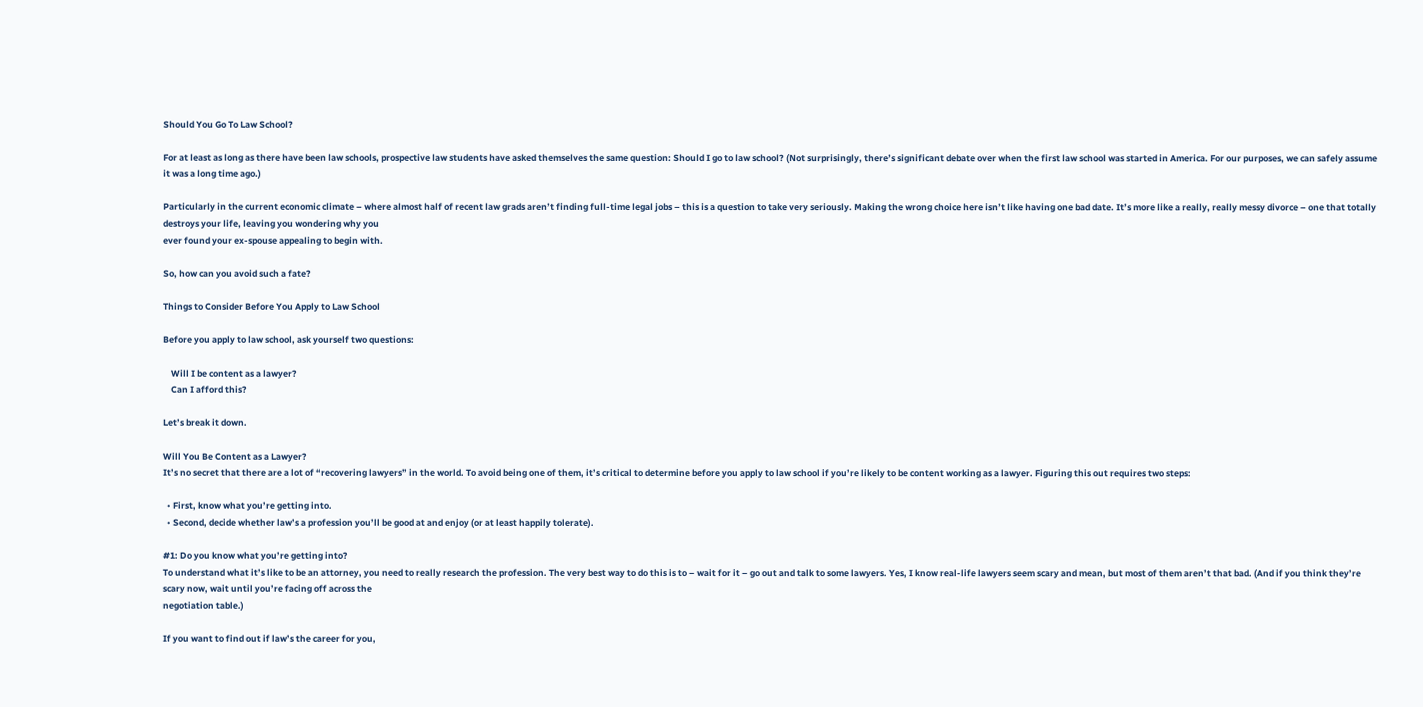Should You Go To Law School?

For at least as long as there have been law schools, prospective law students have asked themselves the same question: Should I go to law school? (Not surprisingly, there’s significant debate over when the first law school was started in America. For our purposes, we can safely assume it was a long time ago.)

Particularly in the current economic climate – where almost half of recent law grads aren’t finding full-time legal jobs – this is a question to take very seriously. Making the wrong choice here isn’t like having one bad date. It’s more like a really, really messy divorce – one that totally destroys your life, leaving you wondering why you
ever found your ex-spouse appealing to begin with.

So, how can you avoid such a fate?

Things to Consider Before You Apply to Law School

Before you apply to law school, ask yourself two questions:

    Will I be content as a lawyer?
    Can I afford this?

Let’s break it down.

Will You Be Content as a Lawyer?
It’s no secret that there are a lot of “recovering lawyers” in the world. To avoid being one of them, it’s critical to determine before you apply to law school if you’re likely to be content working as a lawyer. Figuring this out requires two steps:

  • First, know what you’re getting into.
  • Second, decide whether law’s a profession you’ll be good at and enjoy (or at least happily tolerate).

#1: Do you know what you’re getting into?
To understand what it’s like to be an attorney, you need to really research the profession. The very best way to do this is to – wait for it – go out and talk to some lawyers. Yes, I know real-life lawyers seem scary and mean, but most of them aren’t that bad. (And if you think they’re scary now, wait until you’re facing off across the
negotiation table.)

If you want to find out if law’s the career for you,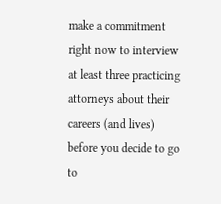make a commitment right now to interview at least three practicing attorneys about their careers (and lives) before you decide to go to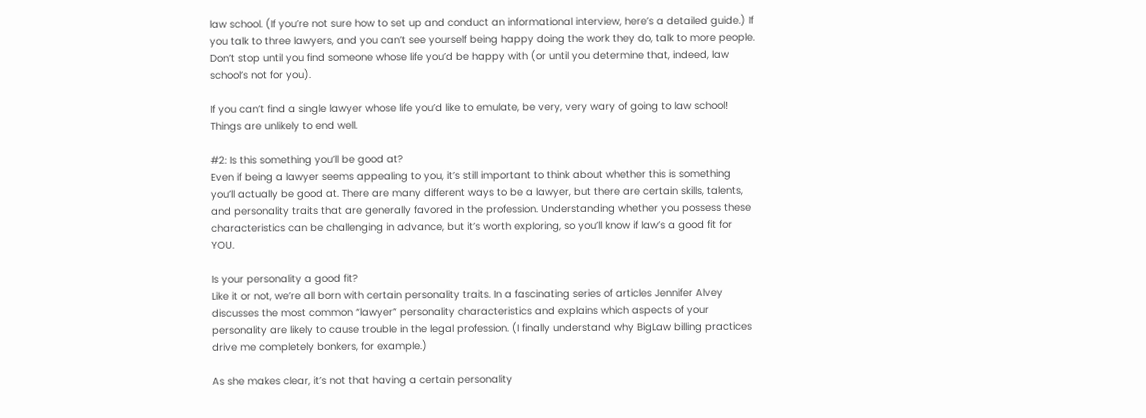law school. (If you’re not sure how to set up and conduct an informational interview, here’s a detailed guide.) If you talk to three lawyers, and you can’t see yourself being happy doing the work they do, talk to more people. Don’t stop until you find someone whose life you’d be happy with (or until you determine that, indeed, law school’s not for you).

If you can’t find a single lawyer whose life you’d like to emulate, be very, very wary of going to law school! Things are unlikely to end well.

#2: Is this something you’ll be good at?
Even if being a lawyer seems appealing to you, it’s still important to think about whether this is something you’ll actually be good at. There are many different ways to be a lawyer, but there are certain skills, talents, and personality traits that are generally favored in the profession. Understanding whether you possess these characteristics can be challenging in advance, but it’s worth exploring, so you’ll know if law’s a good fit for YOU.

Is your personality a good fit?
Like it or not, we’re all born with certain personality traits. In a fascinating series of articles Jennifer Alvey discusses the most common “lawyer” personality characteristics and explains which aspects of your personality are likely to cause trouble in the legal profession. (I finally understand why BigLaw billing practices drive me completely bonkers, for example.)

As she makes clear, it’s not that having a certain personality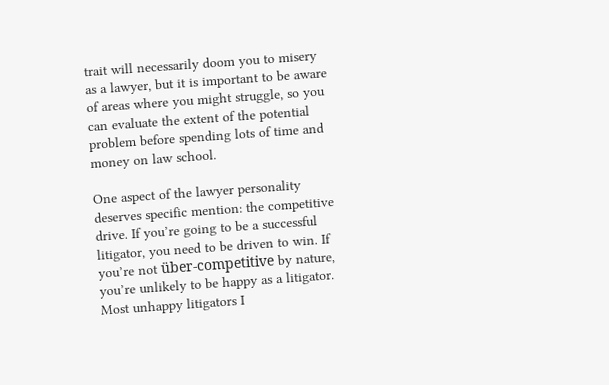trait will necessarily doom you to misery as a lawyer, but it is important to be aware of areas where you might struggle, so you can evaluate the extent of the potential problem before spending lots of time and money on law school.

One aspect of the lawyer personality deserves specific mention: the competitive drive. If you’re going to be a successful litigator, you need to be driven to win. If you’re not über-competitive by nature, you’re unlikely to be happy as a litigator. Most unhappy litigators I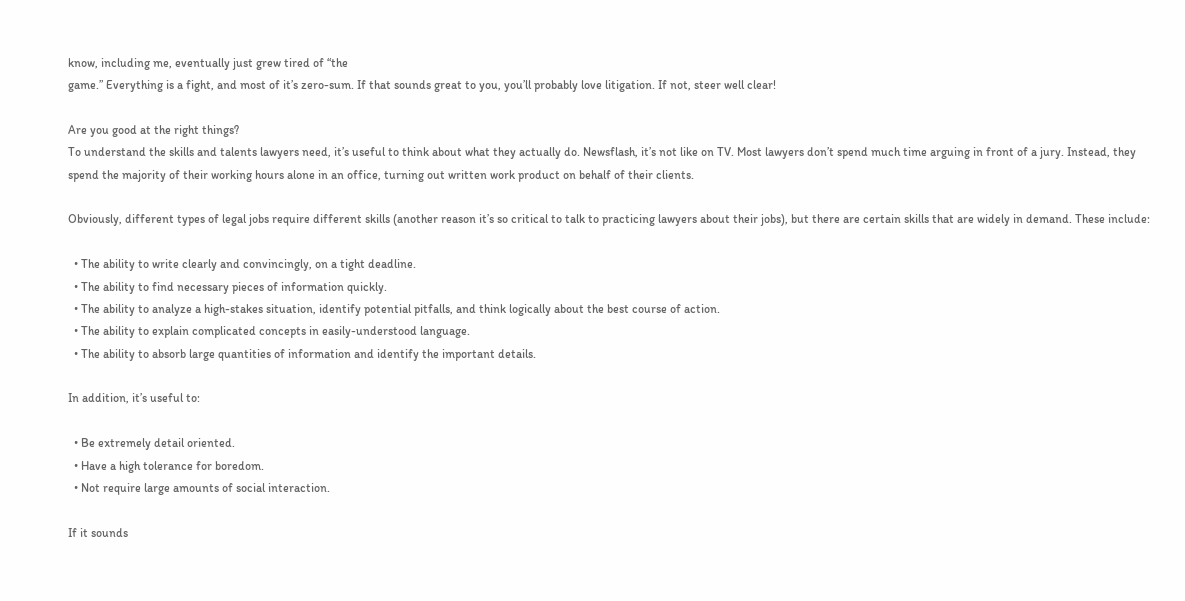know, including me, eventually just grew tired of “the
game.” Everything is a fight, and most of it’s zero-sum. If that sounds great to you, you’ll probably love litigation. If not, steer well clear!

Are you good at the right things?
To understand the skills and talents lawyers need, it’s useful to think about what they actually do. Newsflash, it’s not like on TV. Most lawyers don’t spend much time arguing in front of a jury. Instead, they spend the majority of their working hours alone in an office, turning out written work product on behalf of their clients.

Obviously, different types of legal jobs require different skills (another reason it’s so critical to talk to practicing lawyers about their jobs), but there are certain skills that are widely in demand. These include:

  • The ability to write clearly and convincingly, on a tight deadline.
  • The ability to find necessary pieces of information quickly.
  • The ability to analyze a high-stakes situation, identify potential pitfalls, and think logically about the best course of action.
  • The ability to explain complicated concepts in easily-understood language.
  • The ability to absorb large quantities of information and identify the important details.

In addition, it’s useful to:

  • Be extremely detail oriented.
  • Have a high tolerance for boredom.
  • Not require large amounts of social interaction.

If it sounds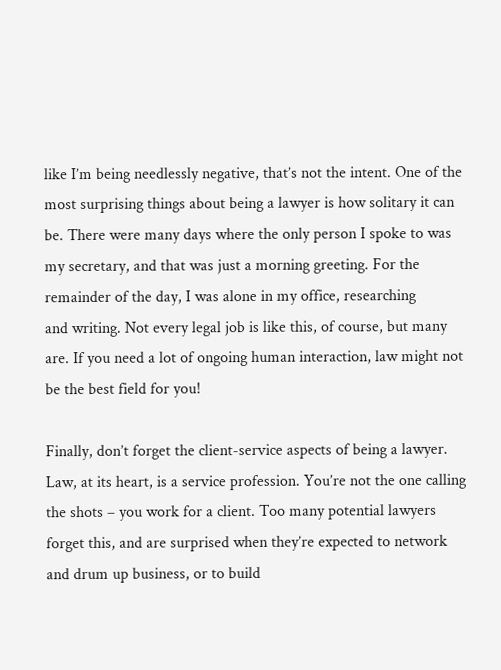like I’m being needlessly negative, that’s not the intent. One of the most surprising things about being a lawyer is how solitary it can be. There were many days where the only person I spoke to was my secretary, and that was just a morning greeting. For the remainder of the day, I was alone in my office, researching
and writing. Not every legal job is like this, of course, but many are. If you need a lot of ongoing human interaction, law might not be the best field for you!

Finally, don’t forget the client-service aspects of being a lawyer. Law, at its heart, is a service profession. You’re not the one calling the shots – you work for a client. Too many potential lawyers forget this, and are surprised when they’re expected to network and drum up business, or to build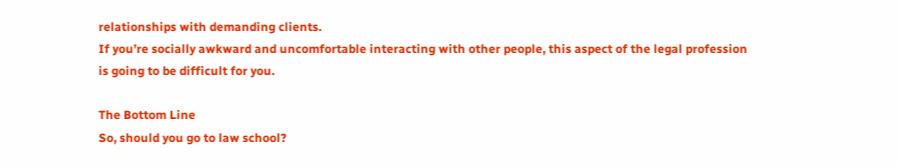relationships with demanding clients.
If you’re socially awkward and uncomfortable interacting with other people, this aspect of the legal profession is going to be difficult for you.

The Bottom Line
So, should you go to law school?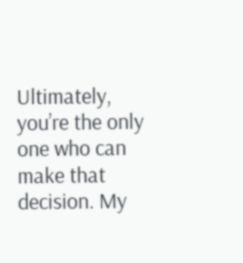Ultimately, you’re the only one who can make that decision. My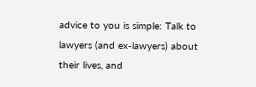advice to you is simple: Talk to lawyers (and ex-lawyers) about their lives, and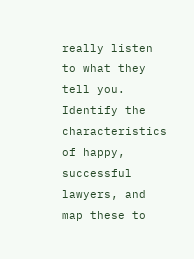really listen to what they tell you. Identify the characteristics of happy, successful lawyers, and map these to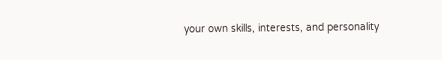your own skills, interests, and personality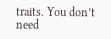traits. You don’t need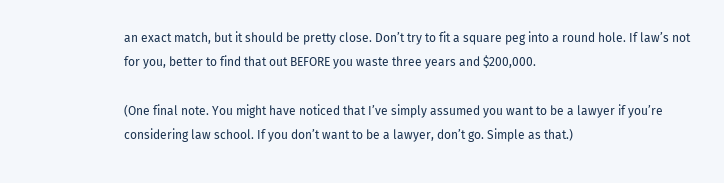an exact match, but it should be pretty close. Don’t try to fit a square peg into a round hole. If law’s not for you, better to find that out BEFORE you waste three years and $200,000.

(One final note. You might have noticed that I’ve simply assumed you want to be a lawyer if you’re considering law school. If you don’t want to be a lawyer, don’t go. Simple as that.)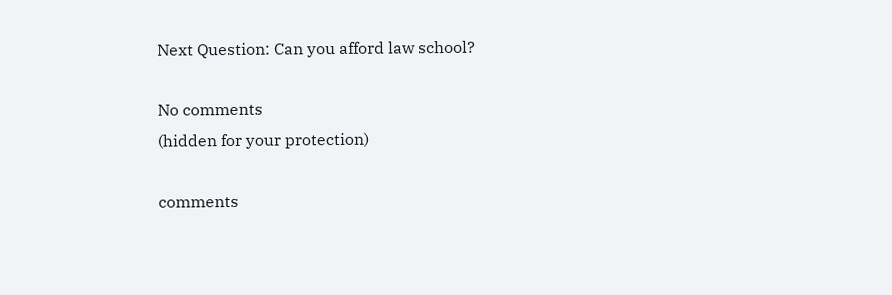Next Question: Can you afford law school?

No comments
(hidden for your protection)

comments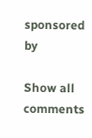sponsored by

Show all comments